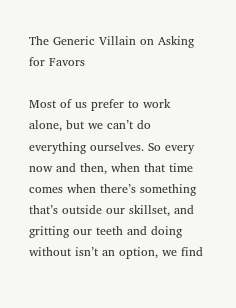The Generic Villain on Asking for Favors

Most of us prefer to work alone, but we can’t do everything ourselves. So every now and then, when that time comes when there’s something that’s outside our skillset, and gritting our teeth and doing without isn’t an option, we find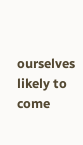ourselves likely to come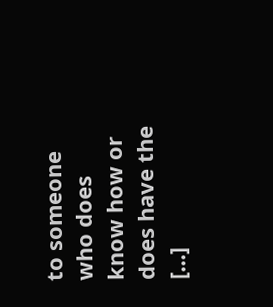to someone who does know how or does have the [...]